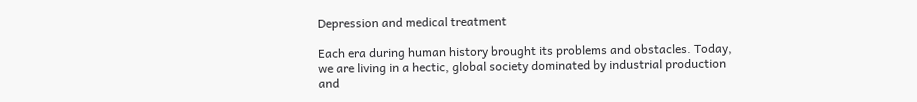Depression and medical treatment

Each era during human history brought its problems and obstacles. Today, we are living in a hectic, global society dominated by industrial production and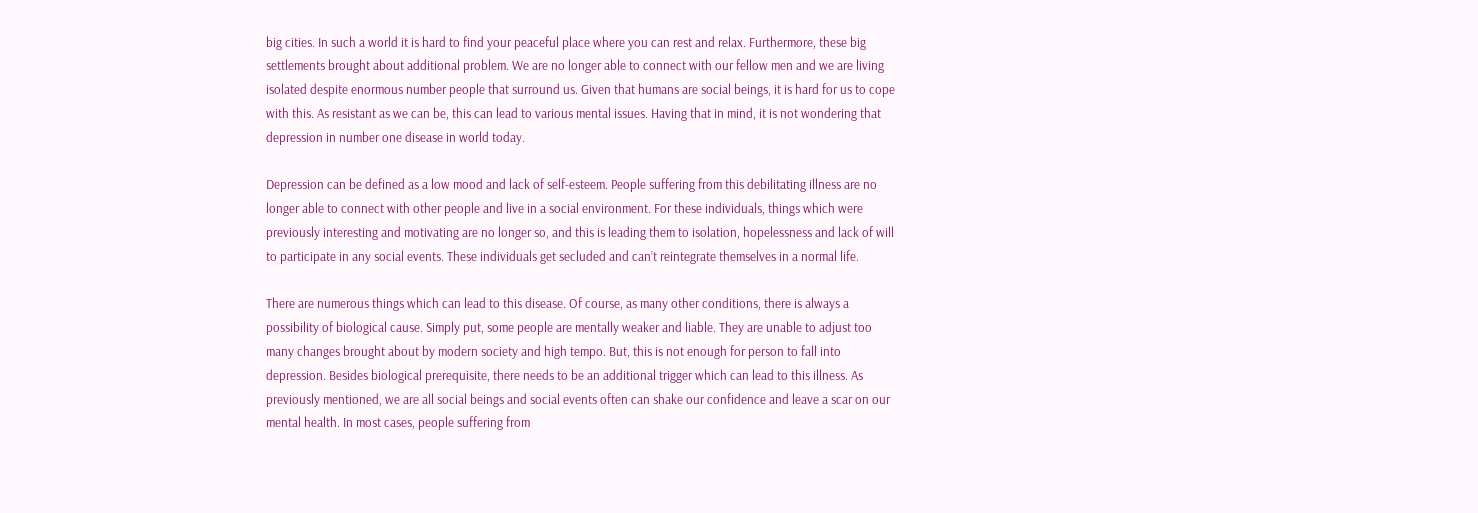big cities. In such a world it is hard to find your peaceful place where you can rest and relax. Furthermore, these big settlements brought about additional problem. We are no longer able to connect with our fellow men and we are living isolated despite enormous number people that surround us. Given that humans are social beings, it is hard for us to cope with this. As resistant as we can be, this can lead to various mental issues. Having that in mind, it is not wondering that depression in number one disease in world today.

Depression can be defined as a low mood and lack of self-esteem. People suffering from this debilitating illness are no longer able to connect with other people and live in a social environment. For these individuals, things which were previously interesting and motivating are no longer so, and this is leading them to isolation, hopelessness and lack of will to participate in any social events. These individuals get secluded and can’t reintegrate themselves in a normal life.

There are numerous things which can lead to this disease. Of course, as many other conditions, there is always a possibility of biological cause. Simply put, some people are mentally weaker and liable. They are unable to adjust too many changes brought about by modern society and high tempo. But, this is not enough for person to fall into depression. Besides biological prerequisite, there needs to be an additional trigger which can lead to this illness. As previously mentioned, we are all social beings and social events often can shake our confidence and leave a scar on our mental health. In most cases, people suffering from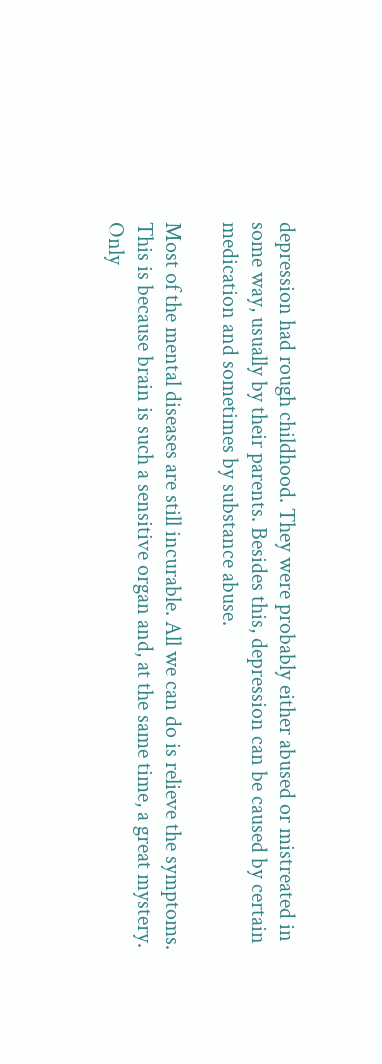depression had rough childhood. They were probably either abused or mistreated in some way, usually by their parents. Besides this, depression can be caused by certain medication and sometimes by substance abuse.

Most of the mental diseases are still incurable. All we can do is relieve the symptoms. This is because brain is such a sensitive organ and, at the same time, a great mystery. Only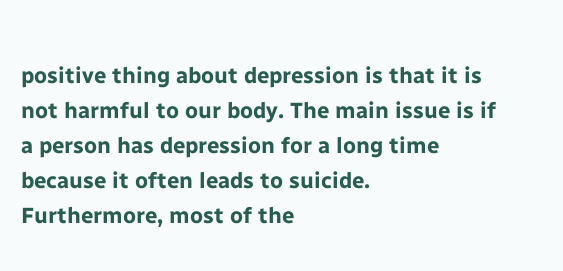positive thing about depression is that it is not harmful to our body. The main issue is if a person has depression for a long time because it often leads to suicide. Furthermore, most of the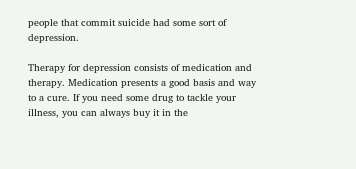people that commit suicide had some sort of depression.

Therapy for depression consists of medication and therapy. Medication presents a good basis and way to a cure. If you need some drug to tackle your illness, you can always buy it in the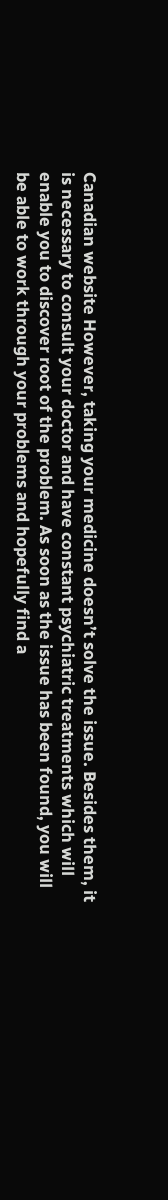Canadian website However, taking your medicine doesn’t solve the issue. Besides them, it is necessary to consult your doctor and have constant psychiatric treatments which will enable you to discover root of the problem. As soon as the issue has been found, you will be able to work through your problems and hopefully find a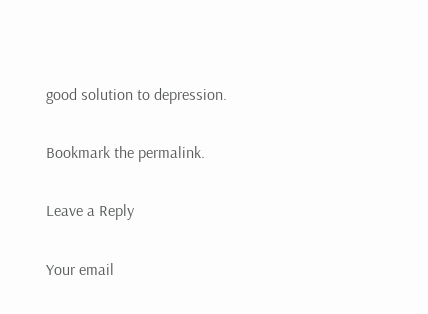good solution to depression.

Bookmark the permalink.

Leave a Reply

Your email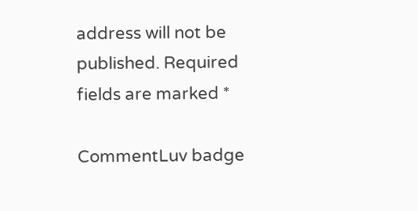address will not be published. Required fields are marked *

CommentLuv badge